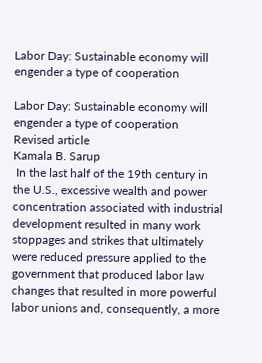Labor Day: Sustainable economy will engender a type of cooperation

Labor Day: Sustainable economy will engender a type of cooperation
Revised article
Kamala B. Sarup
 In the last half of the 19th century in the U.S., excessive wealth and power concentration associated with industrial development resulted in many work stoppages and strikes that ultimately were reduced pressure applied to the government that produced labor law changes that resulted in more powerful labor unions and, consequently, a more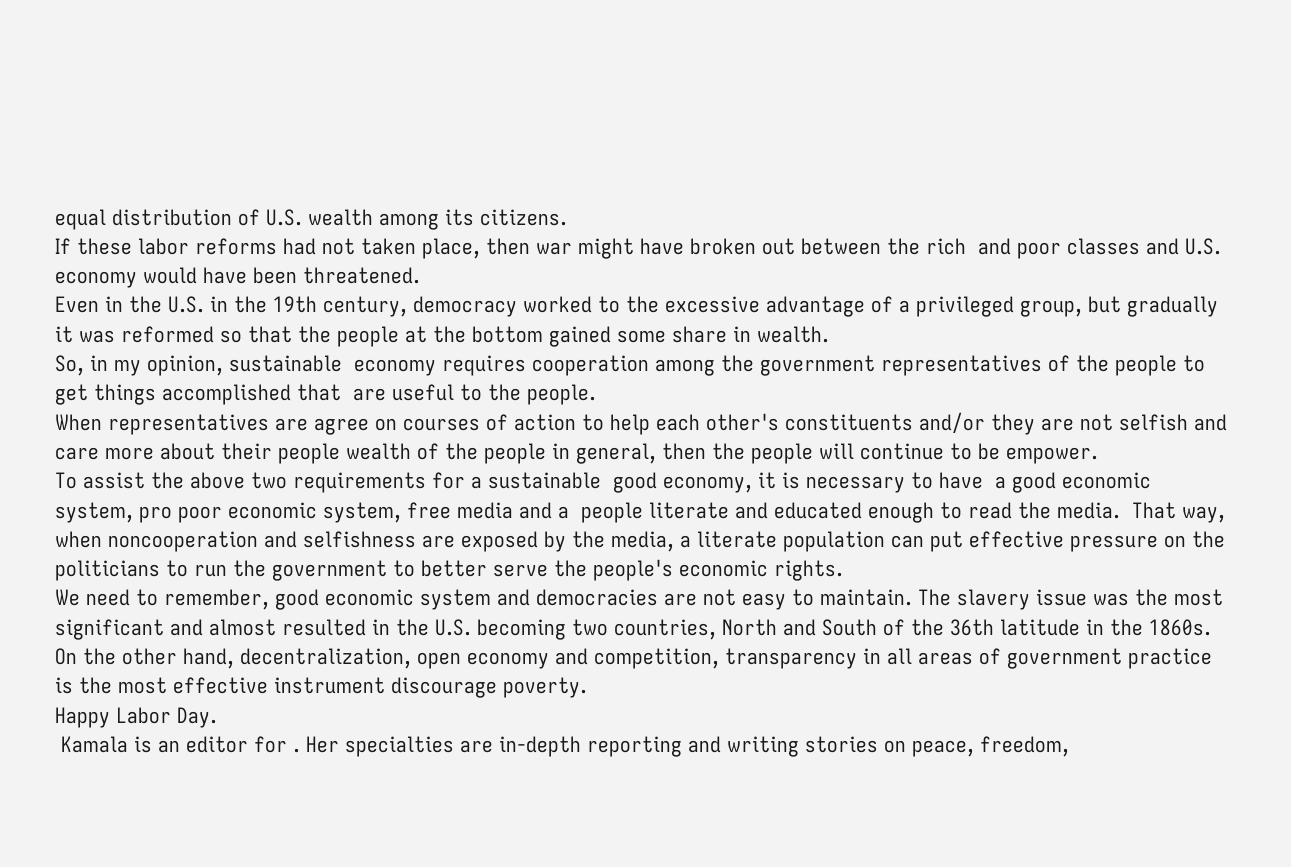equal distribution of U.S. wealth among its citizens.
If these labor reforms had not taken place, then war might have broken out between the rich  and poor classes and U.S. economy would have been threatened.
Even in the U.S. in the 19th century, democracy worked to the excessive advantage of a privileged group, but gradually it was reformed so that the people at the bottom gained some share in wealth.
So, in my opinion, sustainable  economy requires cooperation among the government representatives of the people to get things accomplished that  are useful to the people.
When representatives are agree on courses of action to help each other's constituents and/or they are not selfish and care more about their people wealth of the people in general, then the people will continue to be empower.
To assist the above two requirements for a sustainable  good economy, it is necessary to have  a good economic system, pro poor economic system, free media and a  people literate and educated enough to read the media.  That way, when noncooperation and selfishness are exposed by the media, a literate population can put effective pressure on the politicians to run the government to better serve the people's economic rights.
We need to remember, good economic system and democracies are not easy to maintain. The slavery issue was the most significant and almost resulted in the U.S. becoming two countries, North and South of the 36th latitude in the 1860s.
On the other hand, decentralization, open economy and competition, transparency in all areas of government practice is the most effective instrument discourage poverty.
Happy Labor Day.
 Kamala is an editor for . Her specialties are in-depth reporting and writing stories on peace, freedom,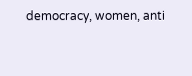democracy, women, anti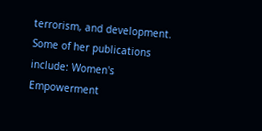terrorism, and development. Some of her publications include: Women's Empowerment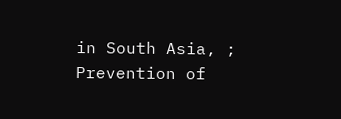in South Asia, ; Prevention of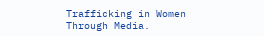Trafficking in Women Through Media.